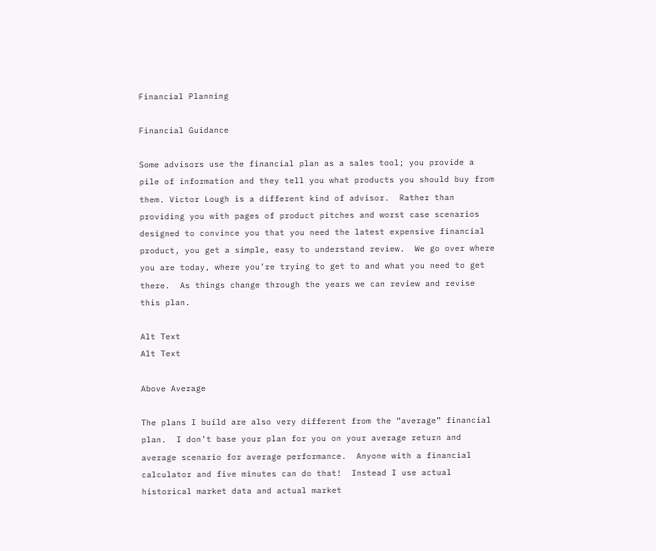Financial Planning

Financial Guidance

Some advisors use the financial plan as a sales tool; you provide a pile of information and they tell you what products you should buy from them. Victor Lough is a different kind of advisor.  Rather than providing you with pages of product pitches and worst case scenarios designed to convince you that you need the latest expensive financial product, you get a simple, easy to understand review.  We go over where you are today, where you’re trying to get to and what you need to get there.  As things change through the years we can review and revise this plan.

Alt Text
Alt Text

Above Average

The plans I build are also very different from the “average” financial plan.  I don’t base your plan for you on your average return and average scenario for average performance.  Anyone with a financial calculator and five minutes can do that!  Instead I use actual historical market data and actual market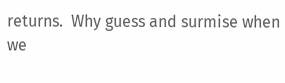returns.  Why guess and surmise when we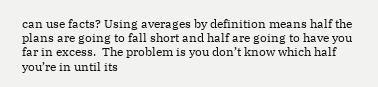can use facts? Using averages by definition means half the plans are going to fall short and half are going to have you far in excess.  The problem is you don’t know which half you’re in until its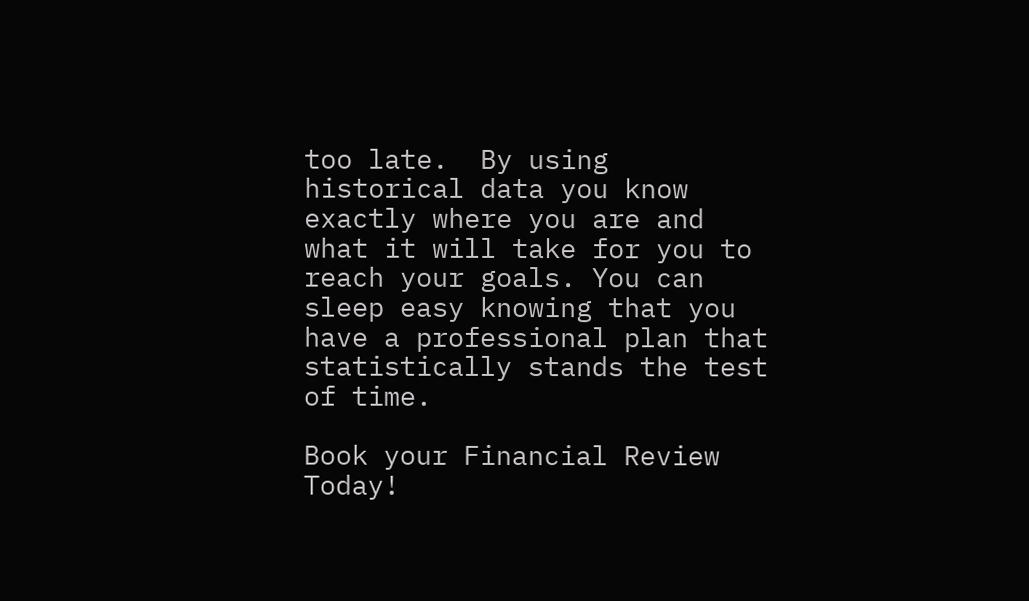too late.  By using historical data you know exactly where you are and what it will take for you to reach your goals. You can sleep easy knowing that you have a professional plan that statistically stands the test of time.

Book your Financial Review Today!